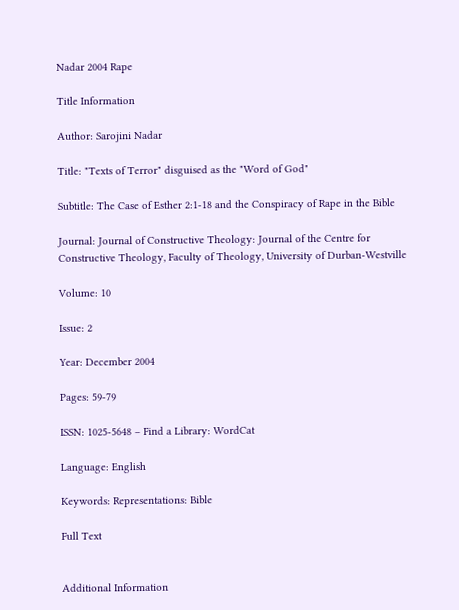Nadar 2004 Rape

Title Information

Author: Sarojini Nadar

Title: "Texts of Terror" disguised as the "Word of God"

Subtitle: The Case of Esther 2:1-18 and the Conspiracy of Rape in the Bible

Journal: Journal of Constructive Theology: Journal of the Centre for Constructive Theology, Faculty of Theology, University of Durban-Westville

Volume: 10

Issue: 2

Year: December 2004

Pages: 59-79

ISSN: 1025-5648 – Find a Library: WordCat

Language: English

Keywords: Representations: Bible

Full Text


Additional Information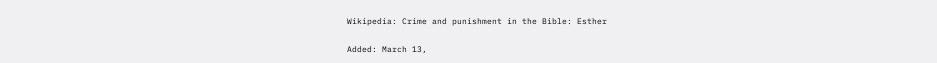Wikipedia: Crime and punishment in the Bible: Esther

Added: March 13,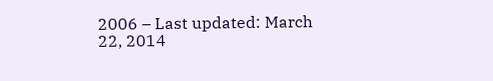2006 – Last updated: March 22, 2014